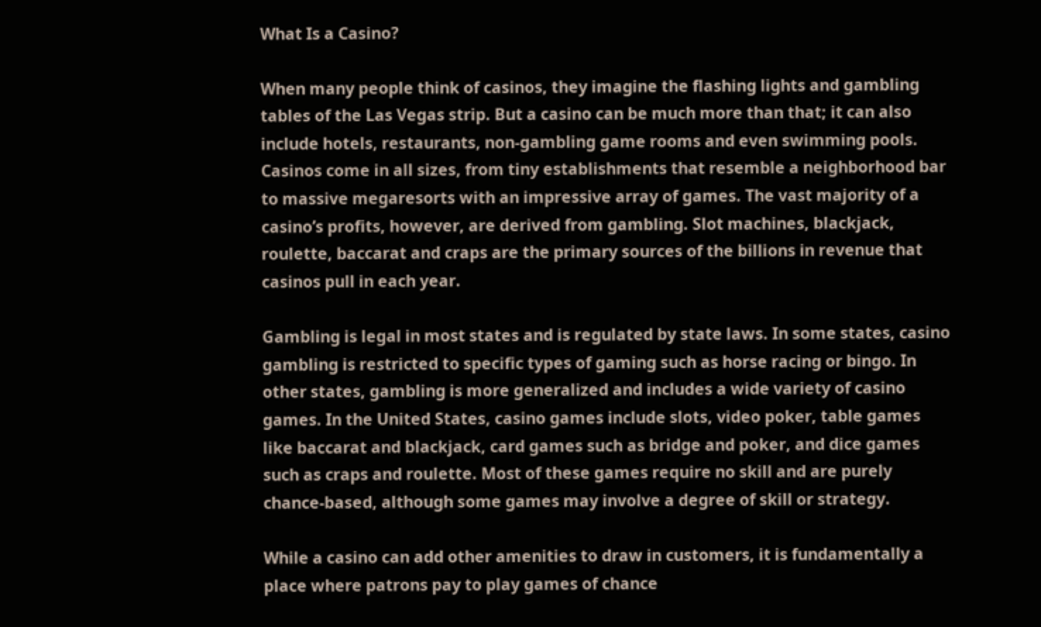What Is a Casino?

When many people think of casinos, they imagine the flashing lights and gambling tables of the Las Vegas strip. But a casino can be much more than that; it can also include hotels, restaurants, non-gambling game rooms and even swimming pools. Casinos come in all sizes, from tiny establishments that resemble a neighborhood bar to massive megaresorts with an impressive array of games. The vast majority of a casino’s profits, however, are derived from gambling. Slot machines, blackjack, roulette, baccarat and craps are the primary sources of the billions in revenue that casinos pull in each year.

Gambling is legal in most states and is regulated by state laws. In some states, casino gambling is restricted to specific types of gaming such as horse racing or bingo. In other states, gambling is more generalized and includes a wide variety of casino games. In the United States, casino games include slots, video poker, table games like baccarat and blackjack, card games such as bridge and poker, and dice games such as craps and roulette. Most of these games require no skill and are purely chance-based, although some games may involve a degree of skill or strategy.

While a casino can add other amenities to draw in customers, it is fundamentally a place where patrons pay to play games of chance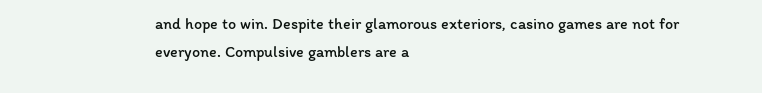and hope to win. Despite their glamorous exteriors, casino games are not for everyone. Compulsive gamblers are a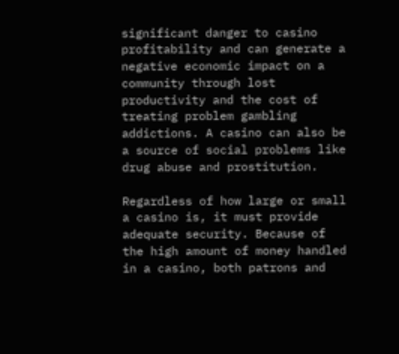significant danger to casino profitability and can generate a negative economic impact on a community through lost productivity and the cost of treating problem gambling addictions. A casino can also be a source of social problems like drug abuse and prostitution.

Regardless of how large or small a casino is, it must provide adequate security. Because of the high amount of money handled in a casino, both patrons and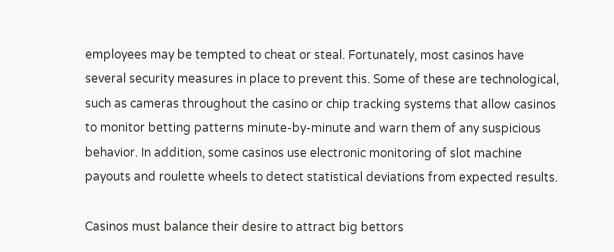employees may be tempted to cheat or steal. Fortunately, most casinos have several security measures in place to prevent this. Some of these are technological, such as cameras throughout the casino or chip tracking systems that allow casinos to monitor betting patterns minute-by-minute and warn them of any suspicious behavior. In addition, some casinos use electronic monitoring of slot machine payouts and roulette wheels to detect statistical deviations from expected results.

Casinos must balance their desire to attract big bettors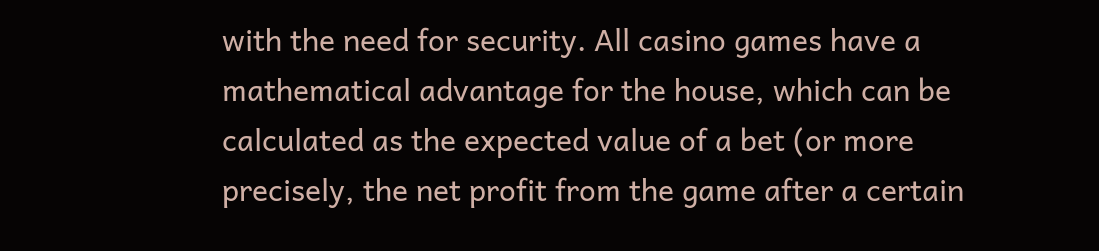with the need for security. All casino games have a mathematical advantage for the house, which can be calculated as the expected value of a bet (or more precisely, the net profit from the game after a certain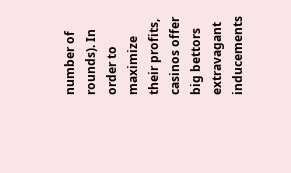number of rounds). In order to maximize their profits, casinos offer big bettors extravagant inducements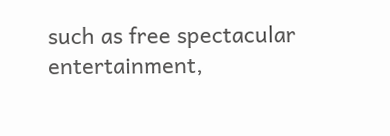such as free spectacular entertainment,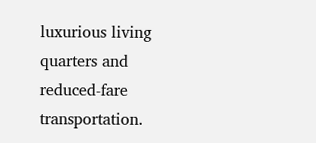luxurious living quarters and reduced-fare transportation.